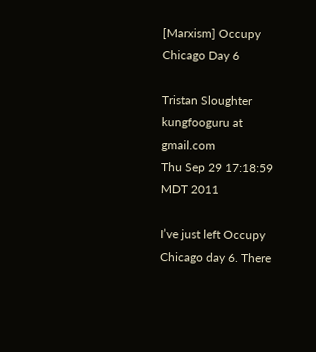[Marxism] Occupy Chicago Day 6

Tristan Sloughter kungfooguru at gmail.com
Thu Sep 29 17:18:59 MDT 2011

I’ve just left Occupy Chicago day 6. There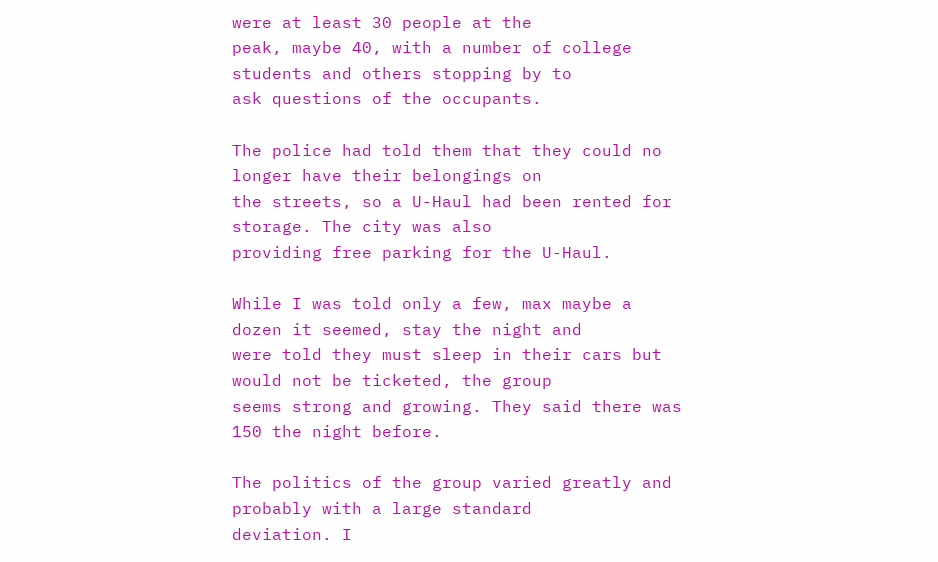were at least 30 people at the
peak, maybe 40, with a number of college students and others stopping by to
ask questions of the occupants.

The police had told them that they could no longer have their belongings on
the streets, so a U-Haul had been rented for storage. The city was also
providing free parking for the U-Haul.

While I was told only a few, max maybe a dozen it seemed, stay the night and
were told they must sleep in their cars but would not be ticketed, the group
seems strong and growing. They said there was 150 the night before.

The politics of the group varied greatly and probably with a large standard
deviation. I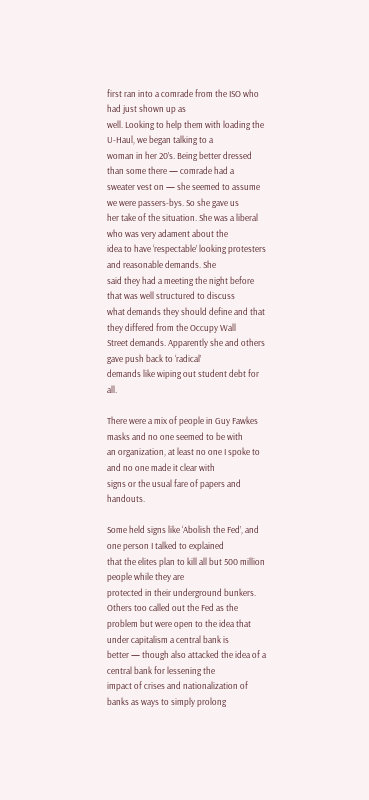first ran into a comrade from the ISO who had just shown up as
well. Looking to help them with loading the U-Haul, we began talking to a
woman in her 20’s. Being better dressed than some there — comrade had a
sweater vest on — she seemed to assume we were passers-bys. So she gave us
her take of the situation. She was a liberal who was very adament about the
idea to have ‘respectable’ looking protesters and reasonable demands. She
said they had a meeting the night before that was well structured to discuss
what demands they should define and that they differed from the Occupy Wall
Street demands. Apparently she and others gave push back to ‘radical’
demands like wiping out student debt for all.

There were a mix of people in Guy Fawkes masks and no one seemed to be with
an organization, at least no one I spoke to and no one made it clear with
signs or the usual fare of papers and handouts.

Some held signs like ‘Abolish the Fed’, and one person I talked to explained
that the elites plan to kill all but 500 million people while they are
protected in their underground bunkers. Others too called out the Fed as the
problem but were open to the idea that under capitalism a central bank is
better — though also attacked the idea of a central bank for lessening the
impact of crises and nationalization of banks as ways to simply prolong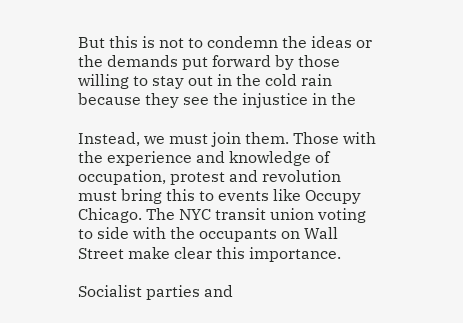But this is not to condemn the ideas or the demands put forward by those
willing to stay out in the cold rain because they see the injustice in the

Instead, we must join them. Those with the experience and knowledge of
occupation, protest and revolution must bring this to events like Occupy
Chicago. The NYC transit union voting to side with the occupants on Wall
Street make clear this importance.

Socialist parties and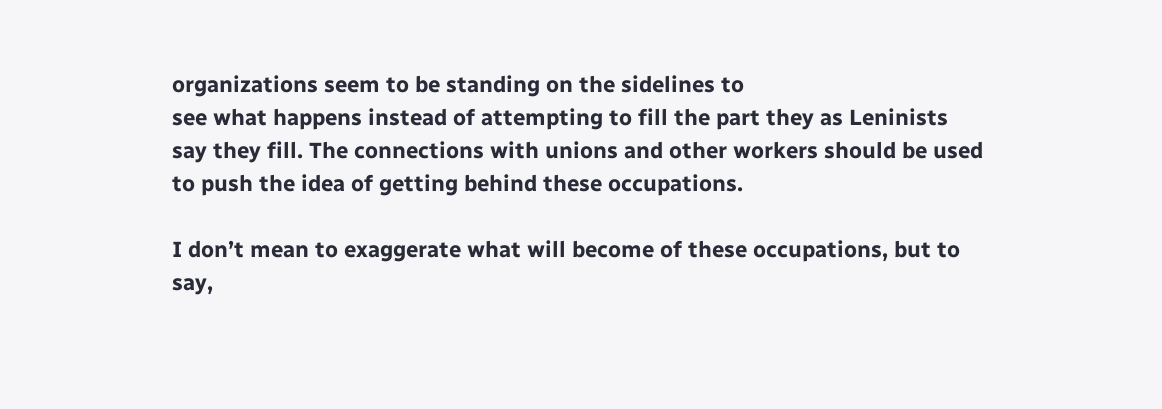organizations seem to be standing on the sidelines to
see what happens instead of attempting to fill the part they as Leninists
say they fill. The connections with unions and other workers should be used
to push the idea of getting behind these occupations.

I don’t mean to exaggerate what will become of these occupations, but to
say,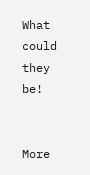What could they be!


More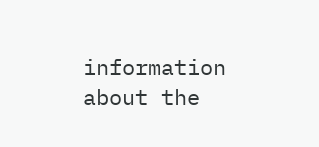information about the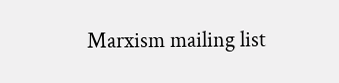Marxism mailing list